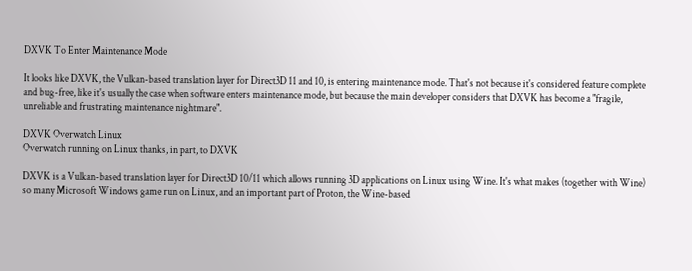DXVK To Enter Maintenance Mode

It looks like DXVK, the Vulkan-based translation layer for Direct3D 11 and 10, is entering maintenance mode. That's not because it's considered feature complete and bug-free, like it's usually the case when software enters maintenance mode, but because the main developer considers that DXVK has become a "fragile, unreliable and frustrating maintenance nightmare".

DXVK Overwatch Linux
Overwatch running on Linux thanks, in part, to DXVK

DXVK is a Vulkan-based translation layer for Direct3D 10/11 which allows running 3D applications on Linux using Wine. It's what makes (together with Wine) so many Microsoft Windows game run on Linux, and an important part of Proton, the Wine-based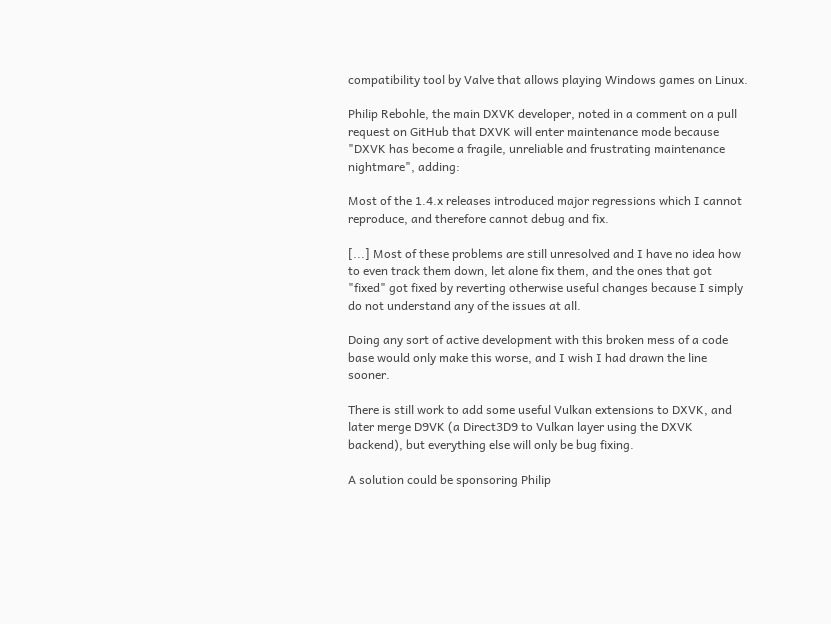compatibility tool by Valve that allows playing Windows games on Linux.

Philip Rebohle, the main DXVK developer, noted in a comment on a pull request on GitHub that DXVK will enter maintenance mode because "DXVK has become a fragile, unreliable and frustrating maintenance nightmare", adding:

Most of the 1.4.x releases introduced major regressions which I cannot reproduce, and therefore cannot debug and fix.

[...] Most of these problems are still unresolved and I have no idea how to even track them down, let alone fix them, and the ones that got "fixed" got fixed by reverting otherwise useful changes because I simply do not understand any of the issues at all.

Doing any sort of active development with this broken mess of a code base would only make this worse, and I wish I had drawn the line sooner.

There is still work to add some useful Vulkan extensions to DXVK, and later merge D9VK (a Direct3D9 to Vulkan layer using the DXVK backend), but everything else will only be bug fixing.

A solution could be sponsoring Philip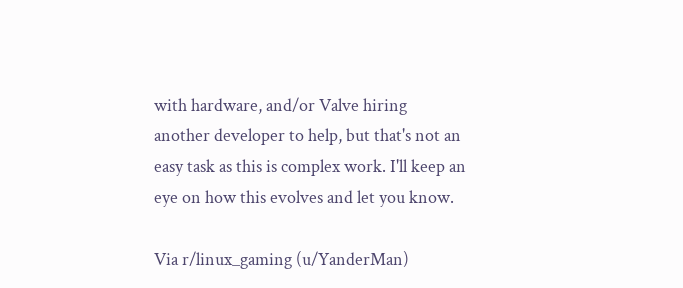with hardware, and/or Valve hiring another developer to help, but that's not an easy task as this is complex work. I'll keep an eye on how this evolves and let you know.

Via r/linux_gaming (u/YanderMan)